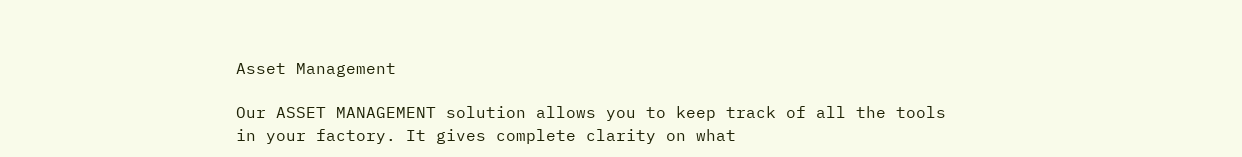Asset Management

Our ASSET MANAGEMENT solution allows you to keep track of all the tools in your factory. It gives complete clarity on what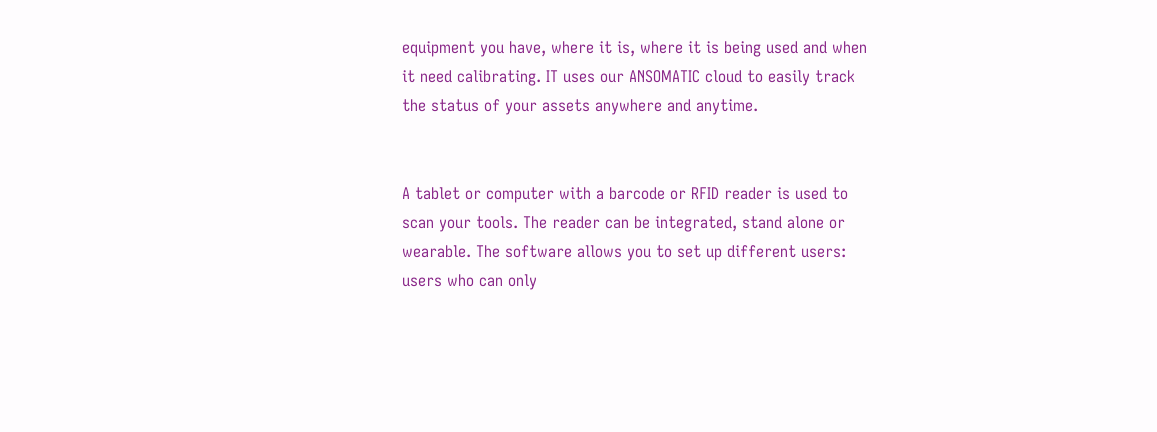equipment you have, where it is, where it is being used and when it need calibrating. IT uses our ANSOMATIC cloud to easily track the status of your assets anywhere and anytime.


A tablet or computer with a barcode or RFID reader is used to scan your tools. The reader can be integrated, stand alone or wearable. The software allows you to set up different users: users who can only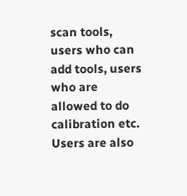scan tools, users who can add tools, users who are allowed to do calibration etc. Users are also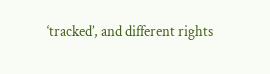‘tracked’, and different rights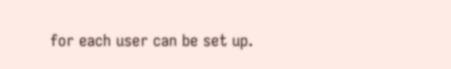for each user can be set up.